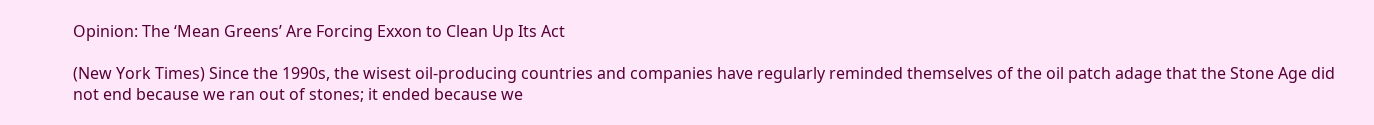Opinion: The ‘Mean Greens’ Are Forcing Exxon to Clean Up Its Act

(New York Times) Since the 1990s, the wisest oil-producing countries and companies have regularly reminded themselves of the oil patch adage that the Stone Age did not end because we ran out of stones; it ended because we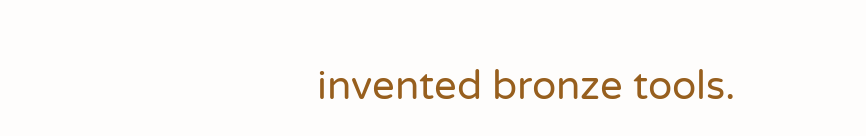invented bronze tools.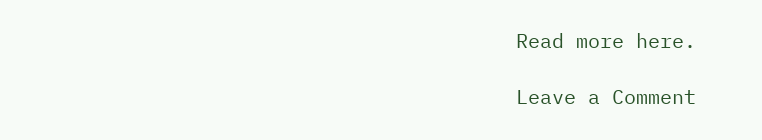Read more here.

Leave a Comment